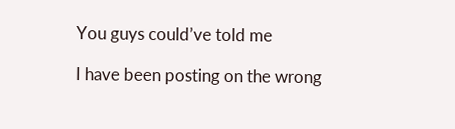You guys could’ve told me

I have been posting on the wrong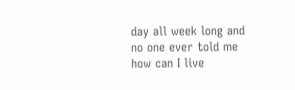day all week long and no one ever told me how can I live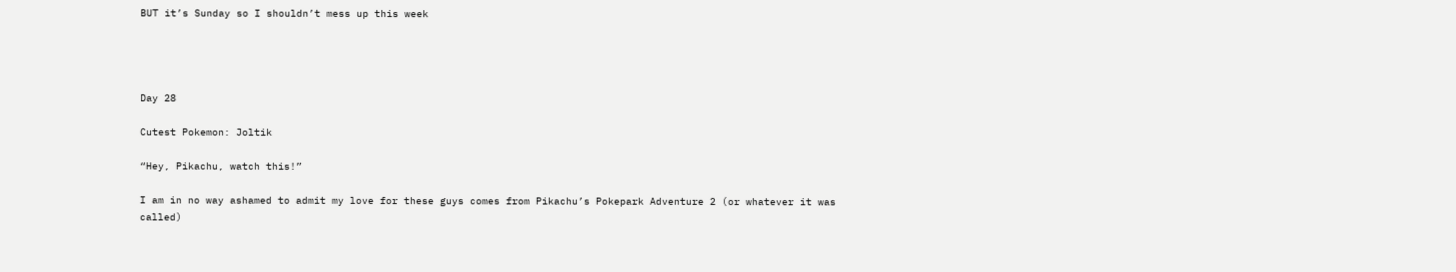BUT it’s Sunday so I shouldn’t mess up this week




Day 28

Cutest Pokemon: Joltik

“Hey, Pikachu, watch this!”

I am in no way ashamed to admit my love for these guys comes from Pikachu’s Pokepark Adventure 2 (or whatever it was called)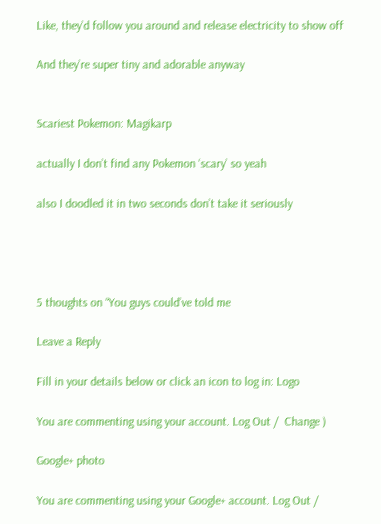Like, they’d follow you around and release electricity to show off

And they’re super tiny and adorable anyway


Scariest Pokemon: Magikarp

actually I don’t find any Pokemon ‘scary’ so yeah

also I doodled it in two seconds don’t take it seriously




5 thoughts on “You guys could’ve told me

Leave a Reply

Fill in your details below or click an icon to log in: Logo

You are commenting using your account. Log Out /  Change )

Google+ photo

You are commenting using your Google+ account. Log Out /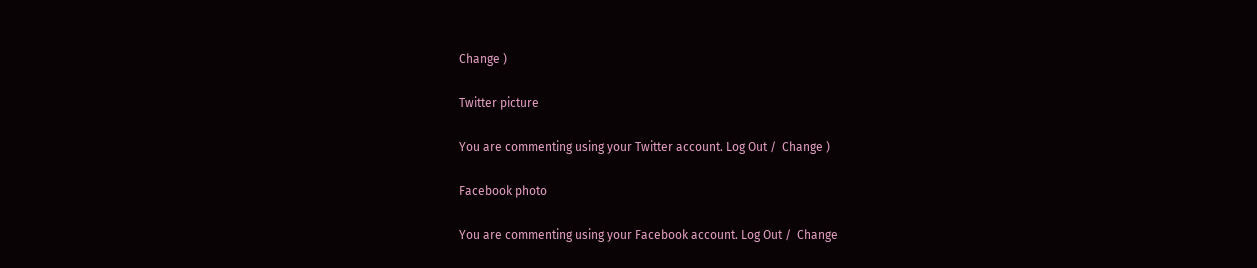Change )

Twitter picture

You are commenting using your Twitter account. Log Out /  Change )

Facebook photo

You are commenting using your Facebook account. Log Out /  Change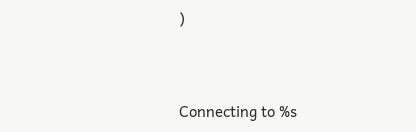)


Connecting to %s